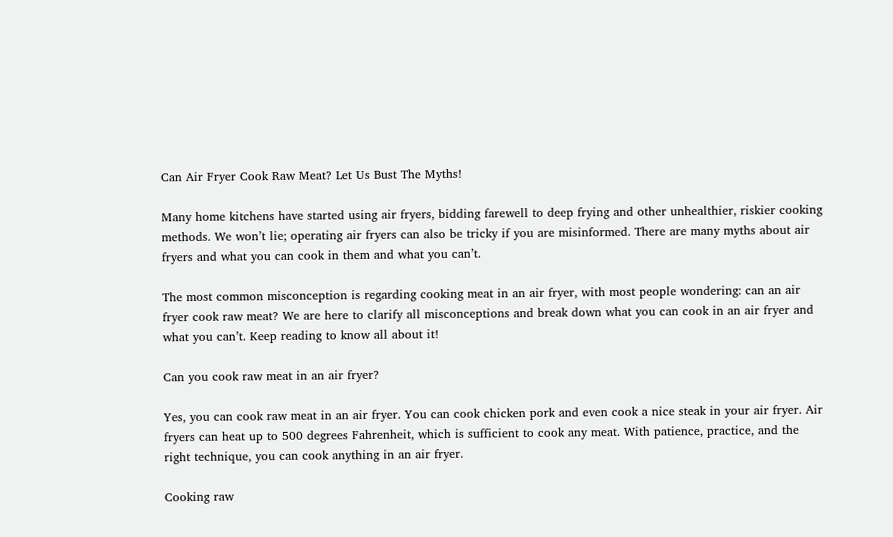Can Air Fryer Cook Raw Meat? Let Us Bust The Myths!

Many home kitchens have started using air fryers, bidding farewell to deep frying and other unhealthier, riskier cooking methods. We won’t lie; operating air fryers can also be tricky if you are misinformed. There are many myths about air fryers and what you can cook in them and what you can’t.

The most common misconception is regarding cooking meat in an air fryer, with most people wondering: can an air fryer cook raw meat? We are here to clarify all misconceptions and break down what you can cook in an air fryer and what you can’t. Keep reading to know all about it!

Can you cook raw meat in an air fryer?

Yes, you can cook raw meat in an air fryer. You can cook chicken pork and even cook a nice steak in your air fryer. Air fryers can heat up to 500 degrees Fahrenheit, which is sufficient to cook any meat. With patience, practice, and the right technique, you can cook anything in an air fryer.

Cooking raw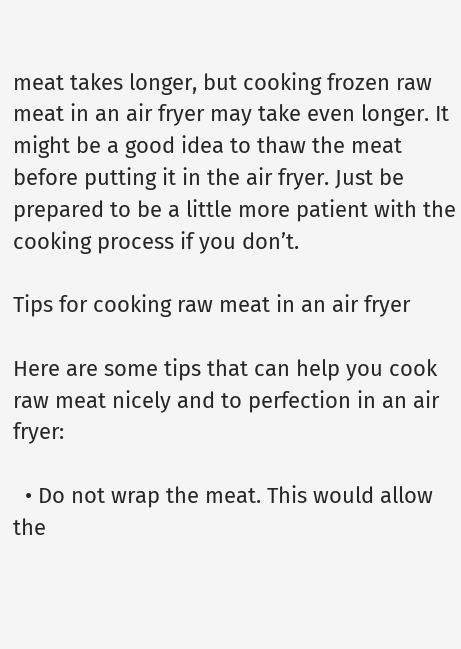meat takes longer, but cooking frozen raw meat in an air fryer may take even longer. It might be a good idea to thaw the meat before putting it in the air fryer. Just be prepared to be a little more patient with the cooking process if you don’t.

Tips for cooking raw meat in an air fryer

Here are some tips that can help you cook raw meat nicely and to perfection in an air fryer:

  • Do not wrap the meat. This would allow the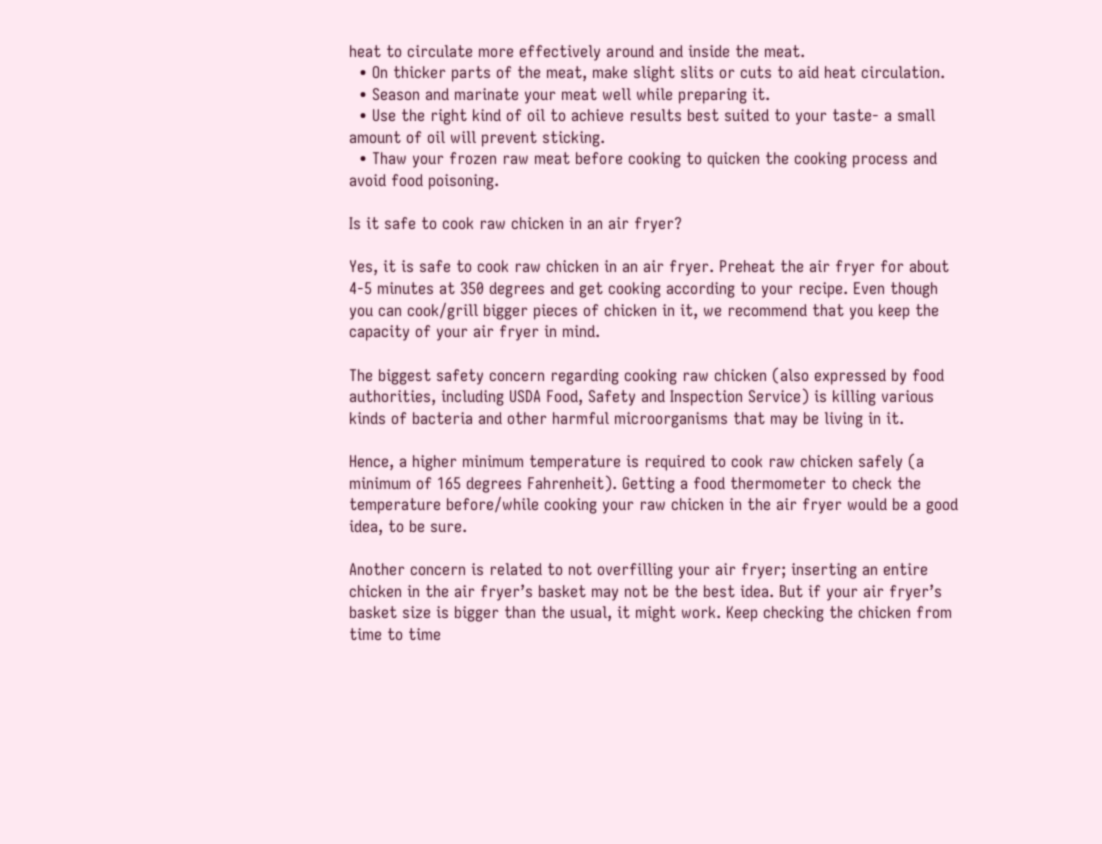heat to circulate more effectively around and inside the meat.
  • On thicker parts of the meat, make slight slits or cuts to aid heat circulation.
  • Season and marinate your meat well while preparing it.
  • Use the right kind of oil to achieve results best suited to your taste- a small amount of oil will prevent sticking.
  • Thaw your frozen raw meat before cooking to quicken the cooking process and avoid food poisoning.

Is it safe to cook raw chicken in an air fryer?

Yes, it is safe to cook raw chicken in an air fryer. Preheat the air fryer for about 4-5 minutes at 350 degrees and get cooking according to your recipe. Even though you can cook/grill bigger pieces of chicken in it, we recommend that you keep the capacity of your air fryer in mind.

The biggest safety concern regarding cooking raw chicken (also expressed by food authorities, including USDA Food, Safety and Inspection Service) is killing various kinds of bacteria and other harmful microorganisms that may be living in it.

Hence, a higher minimum temperature is required to cook raw chicken safely (a minimum of 165 degrees Fahrenheit). Getting a food thermometer to check the temperature before/while cooking your raw chicken in the air fryer would be a good idea, to be sure.

Another concern is related to not overfilling your air fryer; inserting an entire chicken in the air fryer’s basket may not be the best idea. But if your air fryer’s basket size is bigger than the usual, it might work. Keep checking the chicken from time to time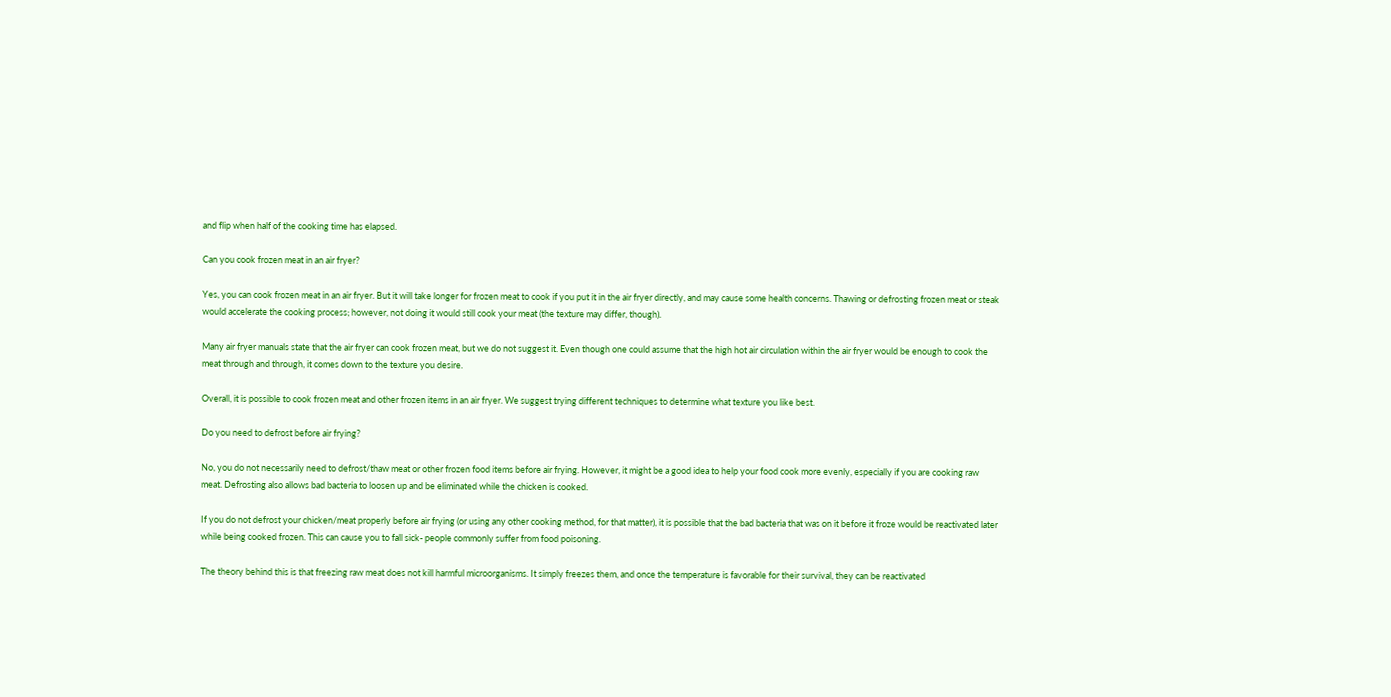and flip when half of the cooking time has elapsed.

Can you cook frozen meat in an air fryer?

Yes, you can cook frozen meat in an air fryer. But it will take longer for frozen meat to cook if you put it in the air fryer directly, and may cause some health concerns. Thawing or defrosting frozen meat or steak would accelerate the cooking process; however, not doing it would still cook your meat (the texture may differ, though).

Many air fryer manuals state that the air fryer can cook frozen meat, but we do not suggest it. Even though one could assume that the high hot air circulation within the air fryer would be enough to cook the meat through and through, it comes down to the texture you desire.

Overall, it is possible to cook frozen meat and other frozen items in an air fryer. We suggest trying different techniques to determine what texture you like best.

Do you need to defrost before air frying?

No, you do not necessarily need to defrost/thaw meat or other frozen food items before air frying. However, it might be a good idea to help your food cook more evenly, especially if you are cooking raw meat. Defrosting also allows bad bacteria to loosen up and be eliminated while the chicken is cooked.

If you do not defrost your chicken/meat properly before air frying (or using any other cooking method, for that matter), it is possible that the bad bacteria that was on it before it froze would be reactivated later while being cooked frozen. This can cause you to fall sick- people commonly suffer from food poisoning.

The theory behind this is that freezing raw meat does not kill harmful microorganisms. It simply freezes them, and once the temperature is favorable for their survival, they can be reactivated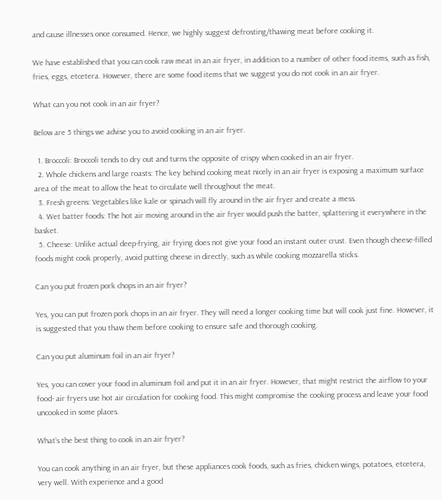and cause illnesses once consumed. Hence, we highly suggest defrosting/thawing meat before cooking it.

We have established that you can cook raw meat in an air fryer, in addition to a number of other food items, such as fish, fries, eggs, etcetera. However, there are some food items that we suggest you do not cook in an air fryer.

What can you not cook in an air fryer?

Below are 5 things we advise you to avoid cooking in an air fryer.

  1. Broccoli: Broccoli tends to dry out and turns the opposite of crispy when cooked in an air fryer.
  2. Whole chickens and large roasts: The key behind cooking meat nicely in an air fryer is exposing a maximum surface area of the meat to allow the heat to circulate well throughout the meat.
  3. Fresh greens: Vegetables like kale or spinach will fly around in the air fryer and create a mess.
  4. Wet batter foods: The hot air moving around in the air fryer would push the batter, splattering it everywhere in the basket.
  5. Cheese: Unlike actual deep-frying, air frying does not give your food an instant outer crust. Even though cheese-filled foods might cook properly, avoid putting cheese in directly, such as while cooking mozzarella sticks.

Can you put frozen pork chops in an air fryer?

Yes, you can put frozen pork chops in an air fryer. They will need a longer cooking time but will cook just fine. However, it is suggested that you thaw them before cooking to ensure safe and thorough cooking.

Can you put aluminum foil in an air fryer?

Yes, you can cover your food in aluminum foil and put it in an air fryer. However, that might restrict the airflow to your food- air fryers use hot air circulation for cooking food. This might compromise the cooking process and leave your food uncooked in some places.

What’s the best thing to cook in an air fryer?

You can cook anything in an air fryer, but these appliances cook foods, such as fries, chicken wings, potatoes, etcetera, very well. With experience and a good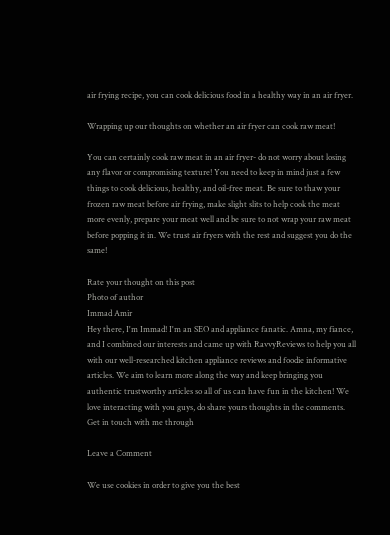air frying recipe, you can cook delicious food in a healthy way in an air fryer.

Wrapping up our thoughts on whether an air fryer can cook raw meat!

You can certainly cook raw meat in an air fryer- do not worry about losing any flavor or compromising texture! You need to keep in mind just a few things to cook delicious, healthy, and oil-free meat. Be sure to thaw your frozen raw meat before air frying, make slight slits to help cook the meat more evenly, prepare your meat well and be sure to not wrap your raw meat before popping it in. We trust air fryers with the rest and suggest you do the same!

Rate your thought on this post
Photo of author
Immad Amir
Hey there, I'm Immad! I'm an SEO and appliance fanatic. Amna, my fiance, and I combined our interests and came up with RavvyReviews to help you all with our well-researched kitchen appliance reviews and foodie informative articles. We aim to learn more along the way and keep bringing you authentic trustworthy articles so all of us can have fun in the kitchen! We love interacting with you guys, do share yours thoughts in the comments. Get in touch with me through

Leave a Comment

We use cookies in order to give you the best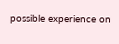possible experience on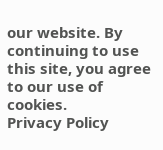our website. By continuing to use this site, you agree to our use of cookies.
Privacy Policy